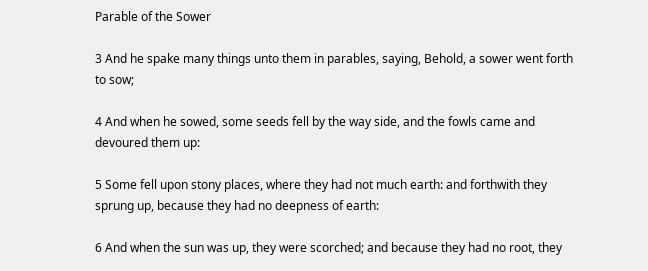Parable of the Sower

3 And he spake many things unto them in parables, saying, Behold, a sower went forth to sow;

4 And when he sowed, some seeds fell by the way side, and the fowls came and devoured them up:

5 Some fell upon stony places, where they had not much earth: and forthwith they sprung up, because they had no deepness of earth:

6 And when the sun was up, they were scorched; and because they had no root, they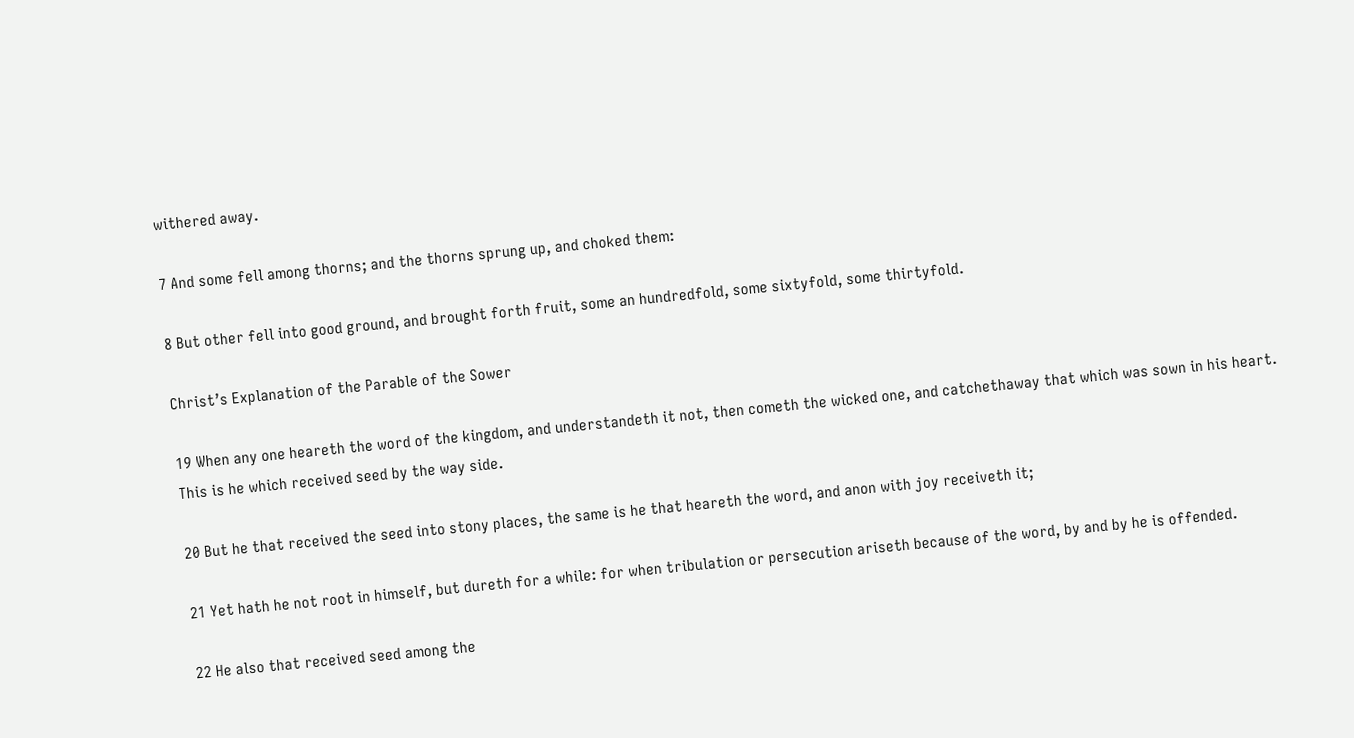withered away.

7 And some fell among thorns; and the thorns sprung up, and choked them:

8 But other fell into good ground, and brought forth fruit, some an hundredfold, some sixtyfold, some thirtyfold.

Christ’s Explanation of the Parable of the Sower

19 When any one heareth the word of the kingdom, and understandeth it not, then cometh the wicked one, and catchethaway that which was sown in his heart. This is he which received seed by the way side.

20 But he that received the seed into stony places, the same is he that heareth the word, and anon with joy receiveth it;

21 Yet hath he not root in himself, but dureth for a while: for when tribulation or persecution ariseth because of the word, by and by he is offended.

22 He also that received seed among the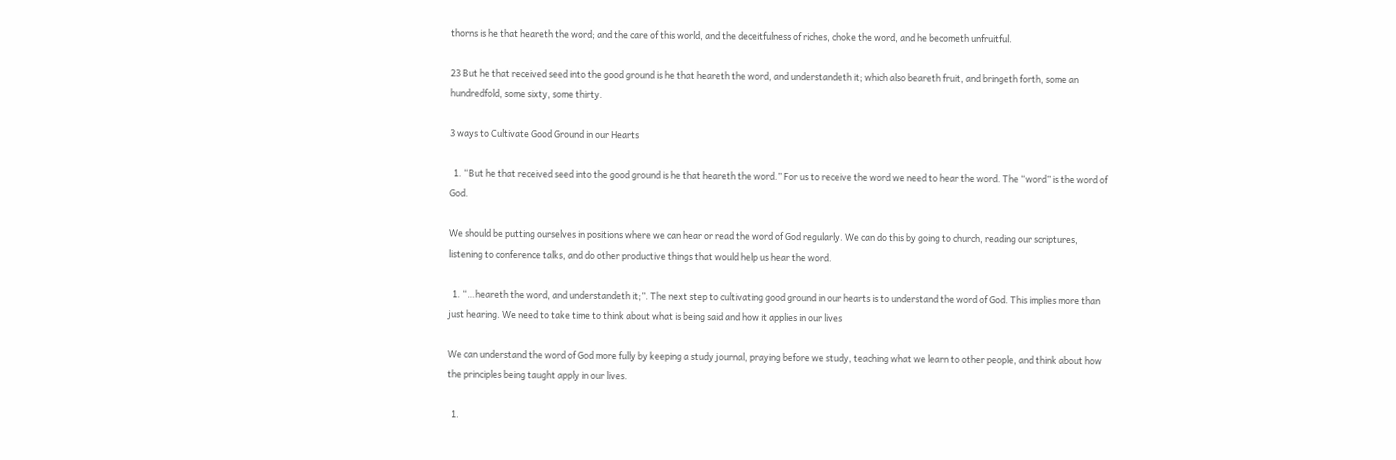thorns is he that heareth the word; and the care of this world, and the deceitfulness of riches, choke the word, and he becometh unfruitful.

23 But he that received seed into the good ground is he that heareth the word, and understandeth it; which also beareth fruit, and bringeth forth, some an hundredfold, some sixty, some thirty.

3 ways to Cultivate Good Ground in our Hearts

  1. “But he that received seed into the good ground is he that heareth the word.” For us to receive the word we need to hear the word. The “word” is the word of God.

We should be putting ourselves in positions where we can hear or read the word of God regularly. We can do this by going to church, reading our scriptures, listening to conference talks, and do other productive things that would help us hear the word.

  1. “…heareth the word, and understandeth it;”. The next step to cultivating good ground in our hearts is to understand the word of God. This implies more than just hearing. We need to take time to think about what is being said and how it applies in our lives

We can understand the word of God more fully by keeping a study journal, praying before we study, teaching what we learn to other people, and think about how the principles being taught apply in our lives.

  1.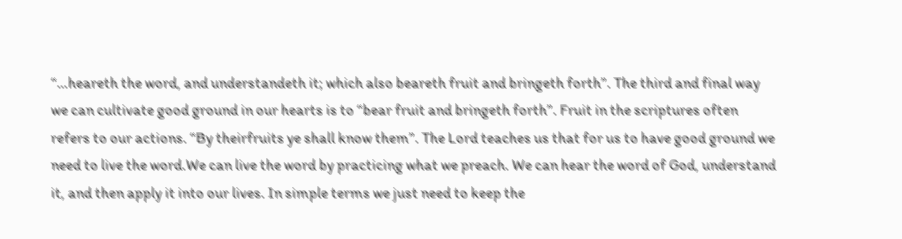“…heareth the word, and understandeth it; which also beareth fruit and bringeth forth”. The third and final way we can cultivate good ground in our hearts is to “bear fruit and bringeth forth”. Fruit in the scriptures often refers to our actions. “By theirfruits ye shall know them”. The Lord teaches us that for us to have good ground we need to live the word.We can live the word by practicing what we preach. We can hear the word of God, understand it, and then apply it into our lives. In simple terms we just need to keep the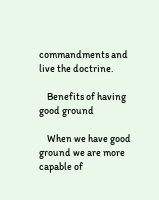commandments and live the doctrine.

    Benefits of having good ground

    When we have good ground we are more capable of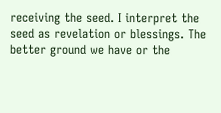receiving the seed. I interpret the seed as revelation or blessings. The better ground we have or the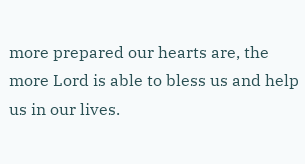more prepared our hearts are, the more Lord is able to bless us and help us in our lives.